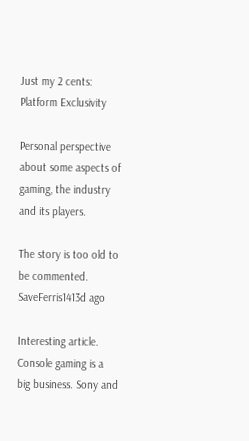Just my 2 cents: Platform Exclusivity

Personal perspective about some aspects of gaming, the industry and its players.

The story is too old to be commented.
SaveFerris1413d ago

Interesting article. Console gaming is a big business. Sony and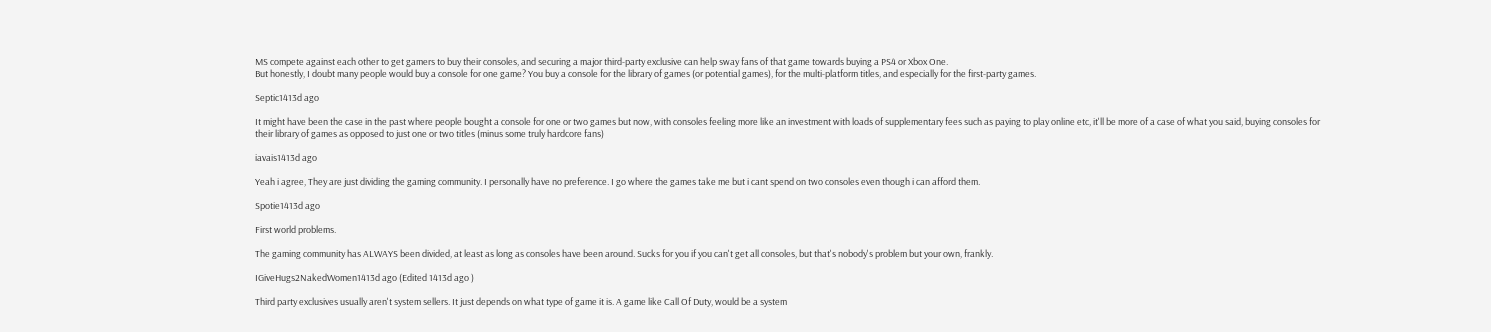MS compete against each other to get gamers to buy their consoles, and securing a major third-party exclusive can help sway fans of that game towards buying a PS4 or Xbox One.
But honestly, I doubt many people would buy a console for one game? You buy a console for the library of games (or potential games), for the multi-platform titles, and especially for the first-party games.

Septic1413d ago

It might have been the case in the past where people bought a console for one or two games but now, with consoles feeling more like an investment with loads of supplementary fees such as paying to play online etc, it'll be more of a case of what you said, buying consoles for their library of games as opposed to just one or two titles (minus some truly hardcore fans)

iavais1413d ago

Yeah i agree, They are just dividing the gaming community. I personally have no preference. I go where the games take me but i cant spend on two consoles even though i can afford them.

Spotie1413d ago

First world problems.

The gaming community has ALWAYS been divided, at least as long as consoles have been around. Sucks for you if you can't get all consoles, but that's nobody's problem but your own, frankly.

IGiveHugs2NakedWomen1413d ago (Edited 1413d ago )

Third party exclusives usually aren't system sellers. It just depends on what type of game it is. A game like Call Of Duty, would be a system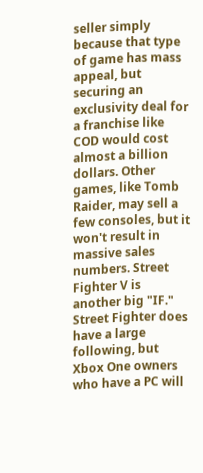seller simply because that type of game has mass appeal, but securing an exclusivity deal for a franchise like COD would cost almost a billion dollars. Other games, like Tomb Raider, may sell a few consoles, but it won't result in massive sales numbers. Street Fighter V is another big "IF." Street Fighter does have a large following, but Xbox One owners who have a PC will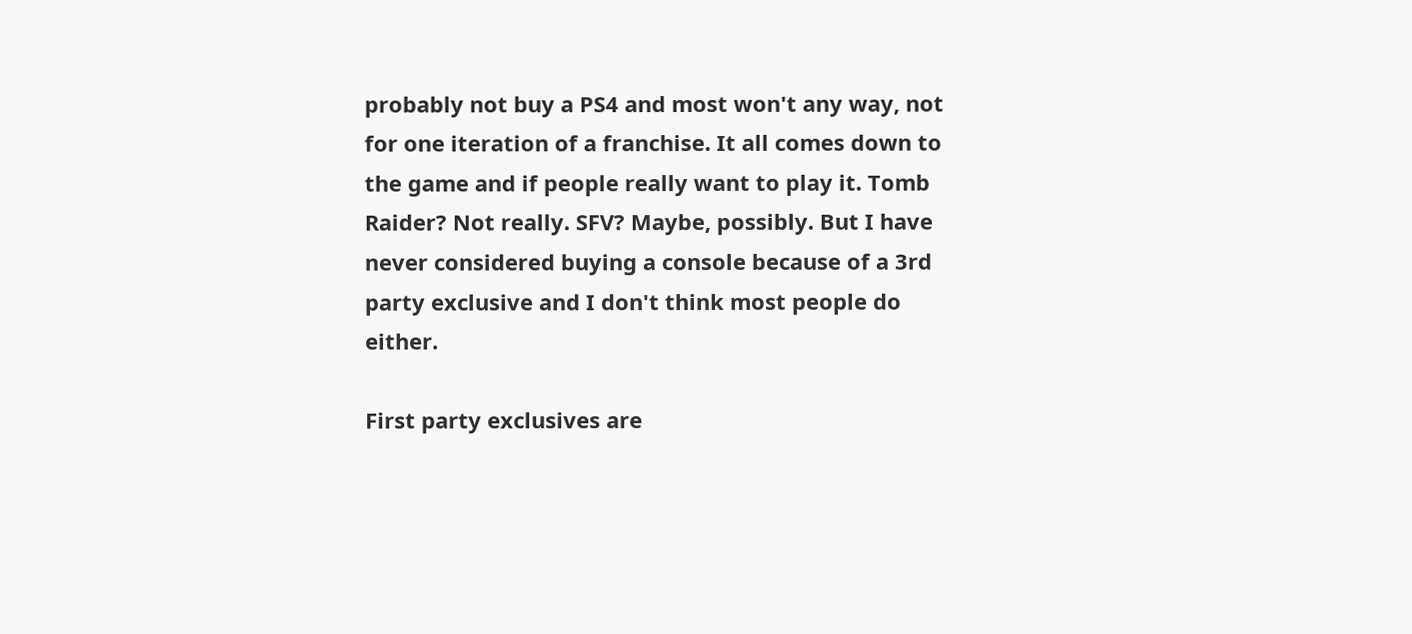probably not buy a PS4 and most won't any way, not for one iteration of a franchise. It all comes down to the game and if people really want to play it. Tomb Raider? Not really. SFV? Maybe, possibly. But I have never considered buying a console because of a 3rd party exclusive and I don't think most people do either.

First party exclusives are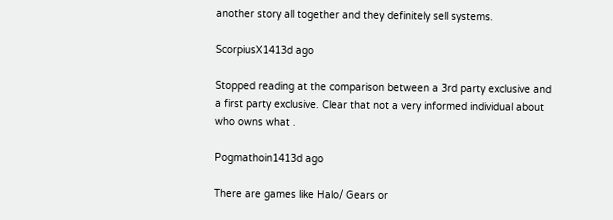another story all together and they definitely sell systems.

ScorpiusX1413d ago

Stopped reading at the comparison between a 3rd party exclusive and a first party exclusive. Clear that not a very informed individual about who owns what .

Pogmathoin1413d ago

There are games like Halo/ Gears or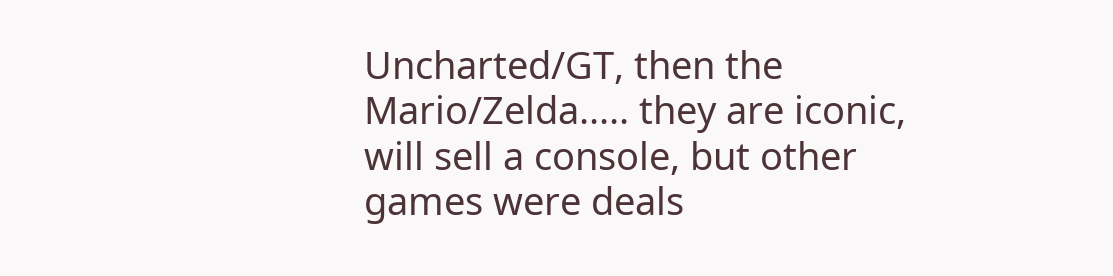Uncharted/GT, then the Mario/Zelda..... they are iconic, will sell a console, but other games were deals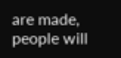are made, people will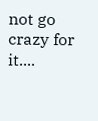not go crazy for it....